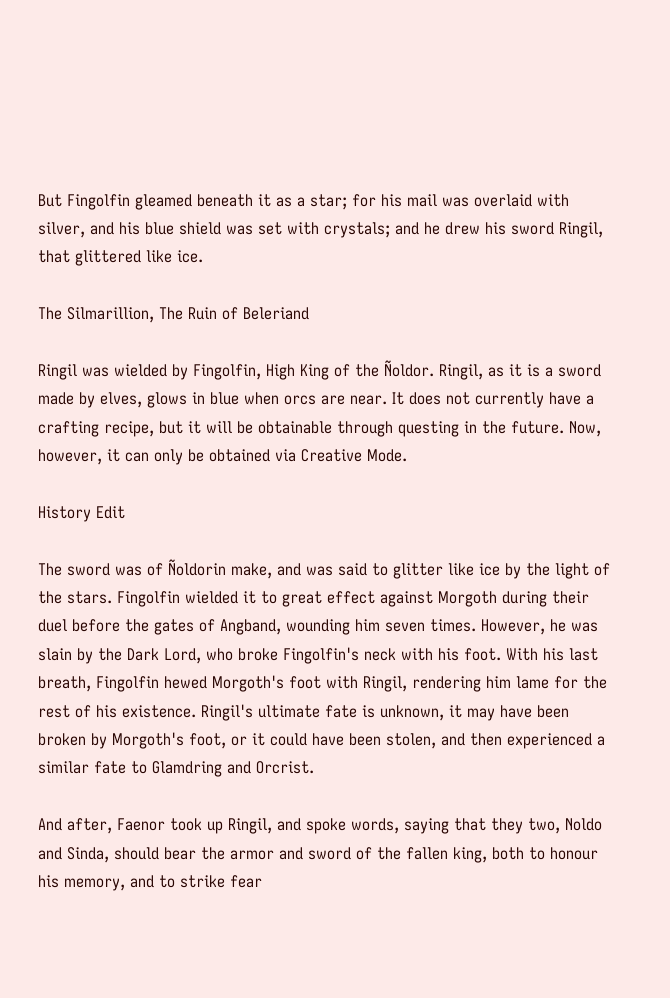But Fingolfin gleamed beneath it as a star; for his mail was overlaid with silver, and his blue shield was set with crystals; and he drew his sword Ringil, that glittered like ice.

The Silmarillion, The Ruin of Beleriand

Ringil was wielded by Fingolfin, High King of the Ñoldor. Ringil, as it is a sword made by elves, glows in blue when orcs are near. It does not currently have a crafting recipe, but it will be obtainable through questing in the future. Now, however, it can only be obtained via Creative Mode.

History Edit

The sword was of Ñoldorin make, and was said to glitter like ice by the light of the stars. Fingolfin wielded it to great effect against Morgoth during their duel before the gates of Angband, wounding him seven times. However, he was slain by the Dark Lord, who broke Fingolfin's neck with his foot. With his last breath, Fingolfin hewed Morgoth's foot with Ringil, rendering him lame for the rest of his existence. Ringil's ultimate fate is unknown, it may have been broken by Morgoth's foot, or it could have been stolen, and then experienced a similar fate to Glamdring and Orcrist.

And after, Faenor took up Ringil, and spoke words, saying that they two, Noldo and Sinda, should bear the armor and sword of the fallen king, both to honour his memory, and to strike fear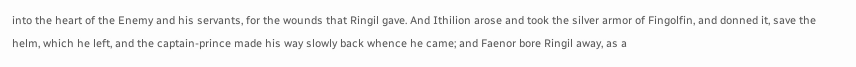into the heart of the Enemy and his servants, for the wounds that Ringil gave. And Ithilion arose and took the silver armor of Fingolfin, and donned it, save the helm, which he left, and the captain-prince made his way slowly back whence he came; and Faenor bore Ringil away, as a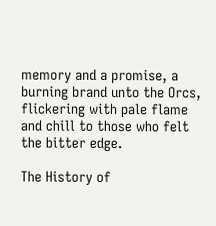memory and a promise, a burning brand unto the Orcs, flickering with pale flame and chill to those who felt the bitter edge.

The History of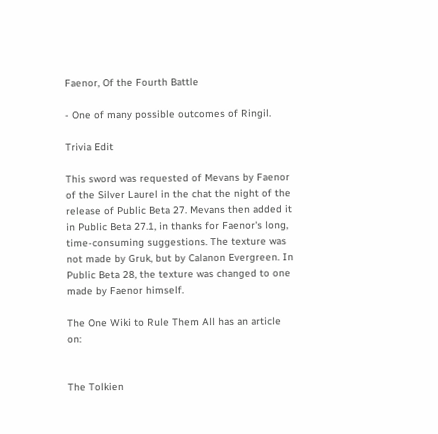Faenor, Of the Fourth Battle

- One of many possible outcomes of Ringil.

Trivia Edit

This sword was requested of Mevans by Faenor of the Silver Laurel in the chat the night of the release of Public Beta 27. Mevans then added it in Public Beta 27.1, in thanks for Faenor's long, time-consuming suggestions. The texture was not made by Gruk, but by Calanon Evergreen. In Public Beta 28, the texture was changed to one made by Faenor himself.

The One Wiki to Rule Them All has an article on:


The Tolkien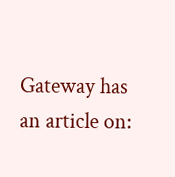Gateway has an article on: